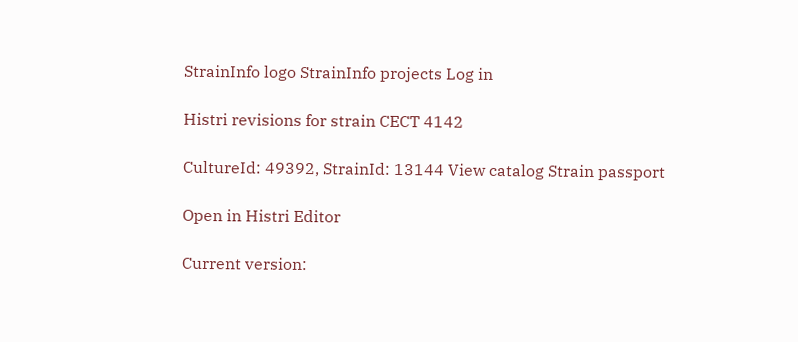StrainInfo logo StrainInfo projects Log in

Histri revisions for strain CECT 4142

CultureId: 49392, StrainId: 13144 View catalog Strain passport

Open in Histri Editor

Current version: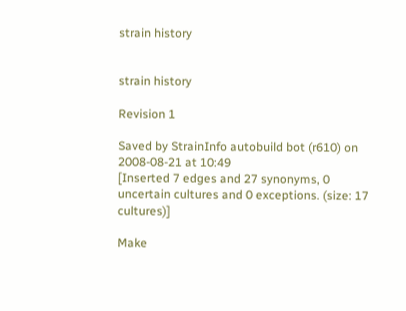strain history


strain history

Revision 1

Saved by StrainInfo autobuild bot (r610) on 2008-08-21 at 10:49
[Inserted 7 edges and 27 synonyms, 0 uncertain cultures and 0 exceptions. (size: 17 cultures)]

Make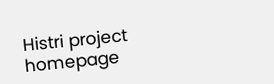Histri project homepage